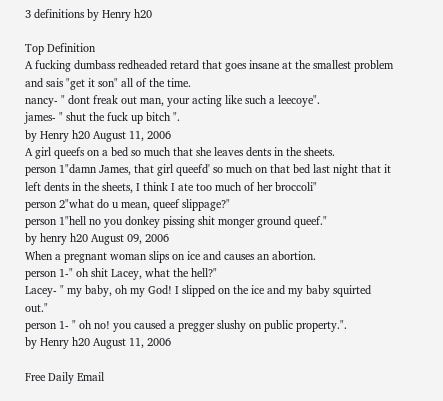3 definitions by Henry h20

Top Definition
A fucking dumbass redheaded retard that goes insane at the smallest problem and sais "get it son" all of the time.
nancy- " dont freak out man, your acting like such a leecoye".
james- " shut the fuck up bitch ".
by Henry h20 August 11, 2006
A girl queefs on a bed so much that she leaves dents in the sheets.
person 1"damn James, that girl queefd' so much on that bed last night that it left dents in the sheets, I think I ate too much of her broccoli"
person 2"what do u mean, queef slippage?"
person 1"hell no you donkey pissing shit monger ground queef."
by henry h20 August 09, 2006
When a pregnant woman slips on ice and causes an abortion.
person 1-" oh shit Lacey, what the hell?"
Lacey- " my baby, oh my God! I slipped on the ice and my baby squirted out."
person 1- " oh no! you caused a pregger slushy on public property.".
by Henry h20 August 11, 2006

Free Daily Email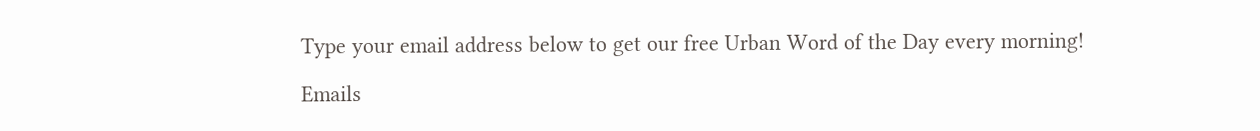Type your email address below to get our free Urban Word of the Day every morning!

Emails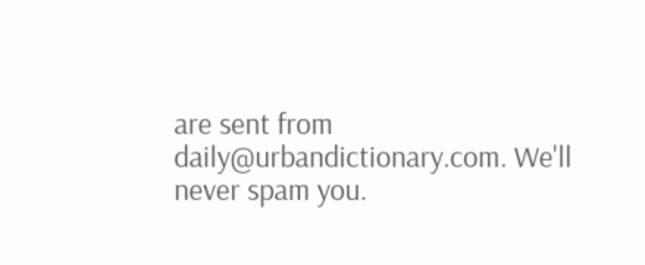are sent from daily@urbandictionary.com. We'll never spam you.